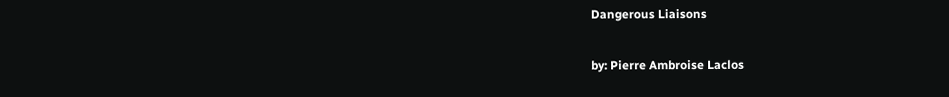Dangerous Liaisons

by: Pierre Ambroise Laclos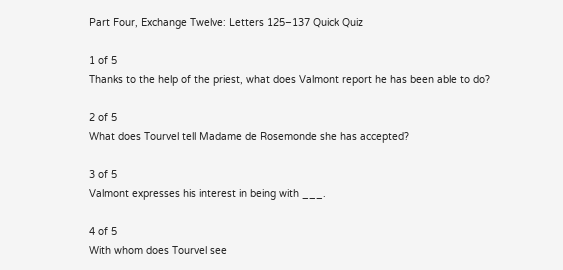Part Four, Exchange Twelve: Letters 125–137 Quick Quiz

1 of 5
Thanks to the help of the priest, what does Valmont report he has been able to do?

2 of 5
What does Tourvel tell Madame de Rosemonde she has accepted?

3 of 5
Valmont expresses his interest in being with ___.

4 of 5
With whom does Tourvel see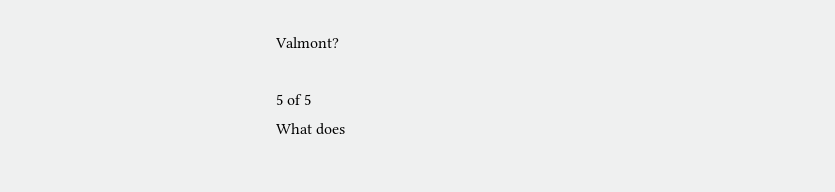Valmont?

5 of 5
What does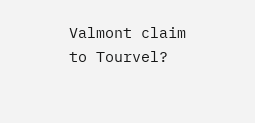Valmont claim to Tourvel?